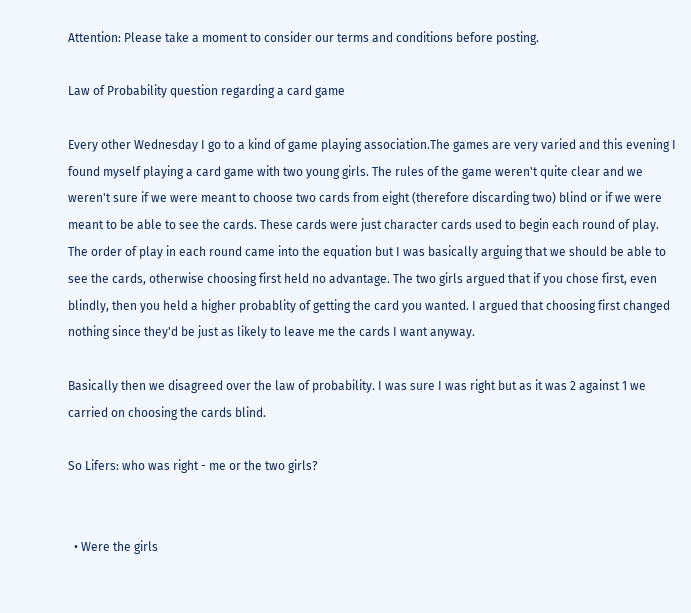Attention: Please take a moment to consider our terms and conditions before posting.

Law of Probability question regarding a card game

Every other Wednesday I go to a kind of game playing association.The games are very varied and this evening I found myself playing a card game with two young girls. The rules of the game weren't quite clear and we weren't sure if we were meant to choose two cards from eight (therefore discarding two) blind or if we were meant to be able to see the cards. These cards were just character cards used to begin each round of play. The order of play in each round came into the equation but I was basically arguing that we should be able to see the cards, otherwise choosing first held no advantage. The two girls argued that if you chose first, even blindly, then you held a higher probablity of getting the card you wanted. I argued that choosing first changed nothing since they'd be just as likely to leave me the cards I want anyway.

Basically then we disagreed over the law of probability. I was sure I was right but as it was 2 against 1 we carried on choosing the cards blind.

So Lifers: who was right - me or the two girls?


  • Were the girls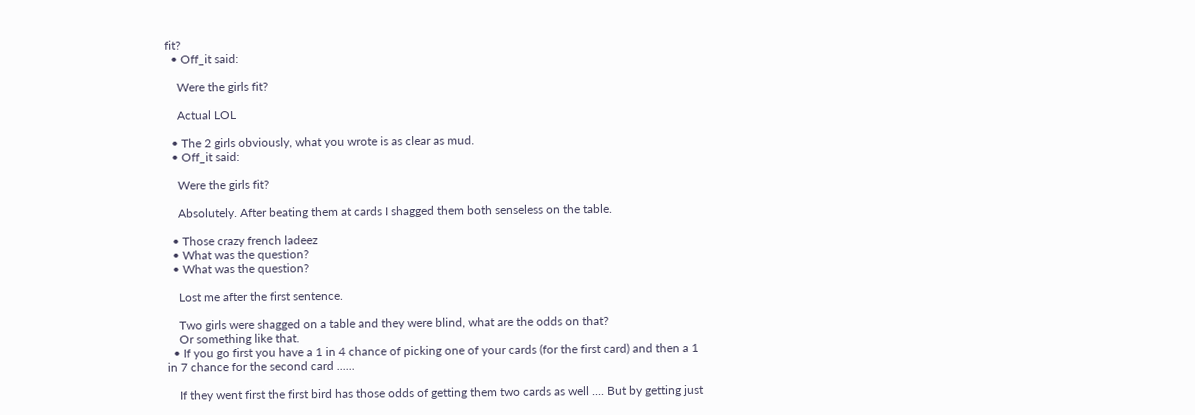fit?
  • Off_it said:

    Were the girls fit?

    Actual LOL

  • The 2 girls obviously, what you wrote is as clear as mud.
  • Off_it said:

    Were the girls fit?

    Absolutely. After beating them at cards I shagged them both senseless on the table.

  • Those crazy french ladeez
  • What was the question?
  • What was the question?

    Lost me after the first sentence.

    Two girls were shagged on a table and they were blind, what are the odds on that?
    Or something like that.
  • If you go first you have a 1 in 4 chance of picking one of your cards (for the first card) and then a 1 in 7 chance for the second card ......

    If they went first the first bird has those odds of getting them two cards as well .... But by getting just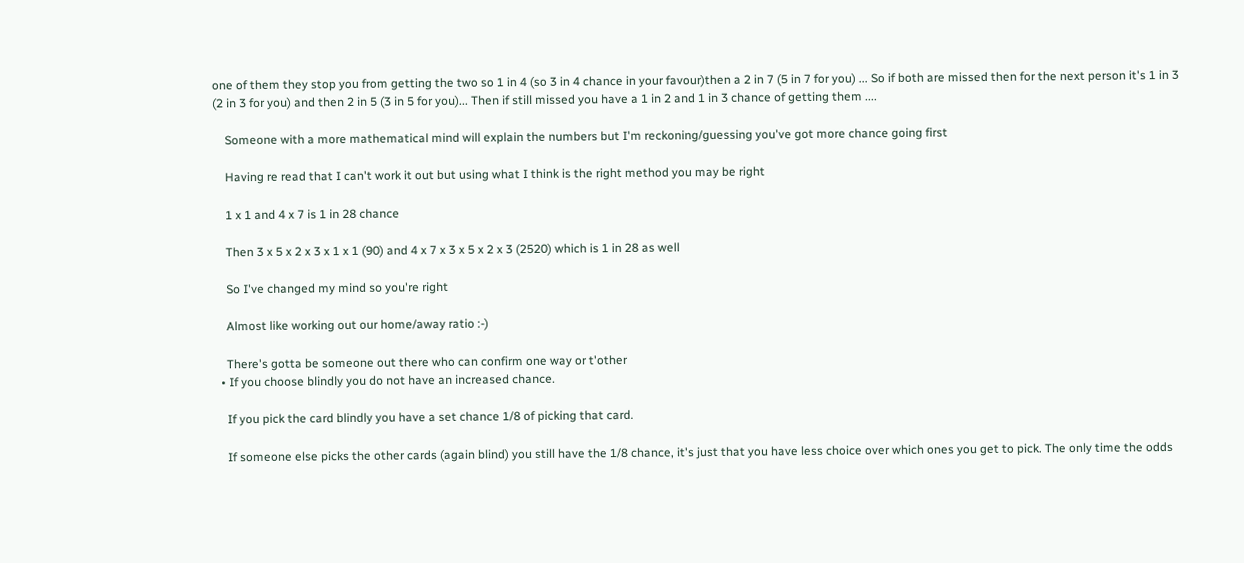one of them they stop you from getting the two so 1 in 4 (so 3 in 4 chance in your favour)then a 2 in 7 (5 in 7 for you) ... So if both are missed then for the next person it's 1 in 3 (2 in 3 for you) and then 2 in 5 (3 in 5 for you)... Then if still missed you have a 1 in 2 and 1 in 3 chance of getting them ....

    Someone with a more mathematical mind will explain the numbers but I'm reckoning/guessing you've got more chance going first

    Having re read that I can't work it out but using what I think is the right method you may be right

    1 x 1 and 4 x 7 is 1 in 28 chance

    Then 3 x 5 x 2 x 3 x 1 x 1 (90) and 4 x 7 x 3 x 5 x 2 x 3 (2520) which is 1 in 28 as well

    So I've changed my mind so you're right

    Almost like working out our home/away ratio :-)

    There's gotta be someone out there who can confirm one way or t'other
  • If you choose blindly you do not have an increased chance.

    If you pick the card blindly you have a set chance 1/8 of picking that card.

    If someone else picks the other cards (again blind) you still have the 1/8 chance, it's just that you have less choice over which ones you get to pick. The only time the odds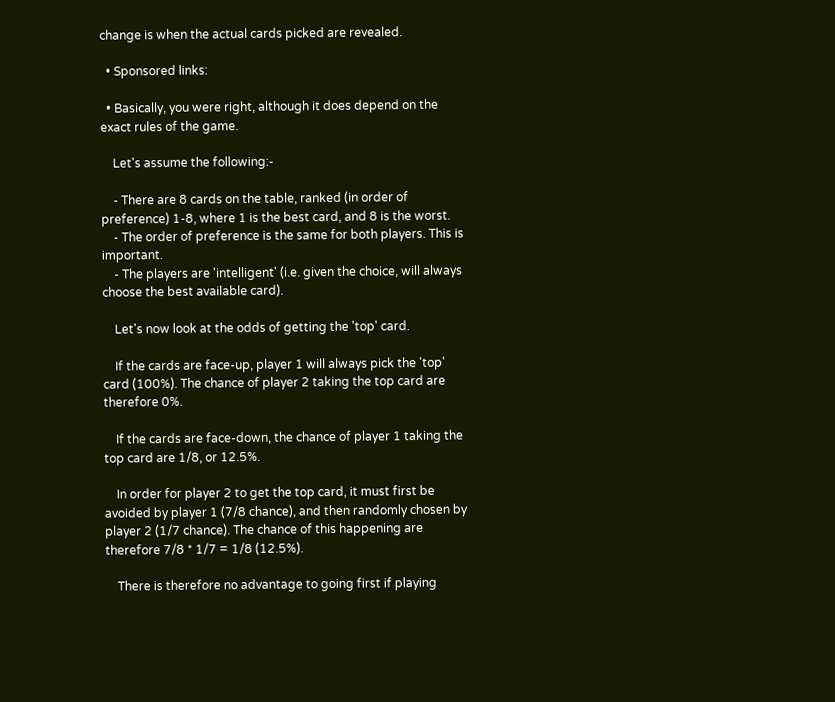change is when the actual cards picked are revealed.

  • Sponsored links:

  • Basically, you were right, although it does depend on the exact rules of the game.

    Let's assume the following:-

    - There are 8 cards on the table, ranked (in order of preference) 1-8, where 1 is the best card, and 8 is the worst.
    - The order of preference is the same for both players. This is important.
    - The players are 'intelligent' (i.e. given the choice, will always choose the best available card).

    Let's now look at the odds of getting the 'top' card.

    If the cards are face-up, player 1 will always pick the 'top' card (100%). The chance of player 2 taking the top card are therefore 0%.

    If the cards are face-down, the chance of player 1 taking the top card are 1/8, or 12.5%.

    In order for player 2 to get the top card, it must first be avoided by player 1 (7/8 chance), and then randomly chosen by player 2 (1/7 chance). The chance of this happening are therefore 7/8 * 1/7 = 1/8 (12.5%).

    There is therefore no advantage to going first if playing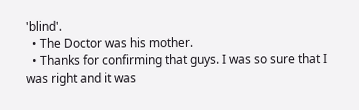'blind'.
  • The Doctor was his mother.
  • Thanks for confirming that guys. I was so sure that I was right and it was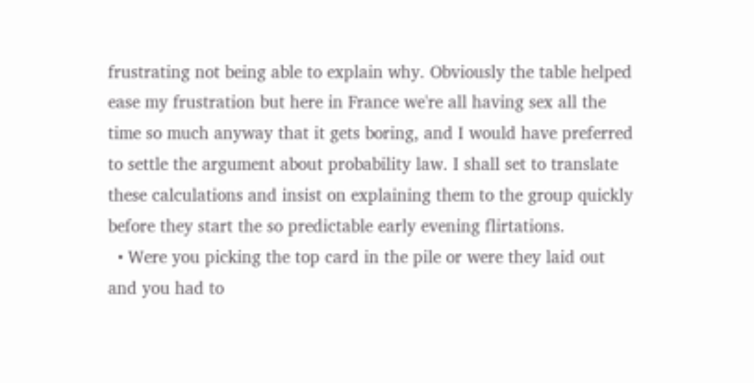frustrating not being able to explain why. Obviously the table helped ease my frustration but here in France we're all having sex all the time so much anyway that it gets boring, and I would have preferred to settle the argument about probability law. I shall set to translate these calculations and insist on explaining them to the group quickly before they start the so predictable early evening flirtations.
  • Were you picking the top card in the pile or were they laid out and you had to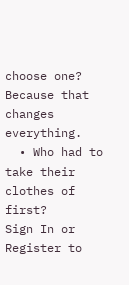choose one? Because that changes everything.
  • Who had to take their clothes of first?
Sign In or Register to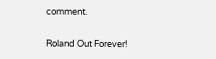comment.

Roland Out Forever!